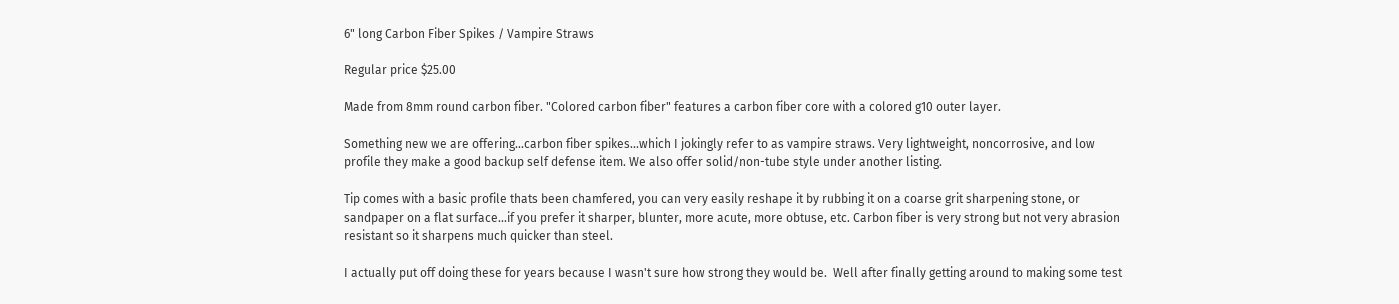6" long Carbon Fiber Spikes / Vampire Straws

Regular price $25.00

Made from 8mm round carbon fiber. "Colored carbon fiber" features a carbon fiber core with a colored g10 outer layer.

Something new we are offering...carbon fiber spikes...which I jokingly refer to as vampire straws. Very lightweight, noncorrosive, and low profile they make a good backup self defense item. We also offer solid/non-tube style under another listing.

Tip comes with a basic profile thats been chamfered, you can very easily reshape it by rubbing it on a coarse grit sharpening stone, or sandpaper on a flat surface...if you prefer it sharper, blunter, more acute, more obtuse, etc. Carbon fiber is very strong but not very abrasion resistant so it sharpens much quicker than steel.

I actually put off doing these for years because I wasn't sure how strong they would be.  Well after finally getting around to making some test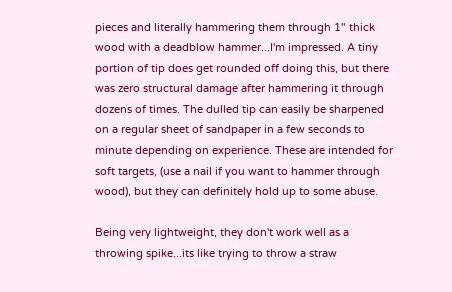pieces and literally hammering them through 1" thick wood with a deadblow hammer...I'm impressed. A tiny portion of tip does get rounded off doing this, but there was zero structural damage after hammering it through dozens of times. The dulled tip can easily be sharpened on a regular sheet of sandpaper in a few seconds to minute depending on experience. These are intended for soft targets, (use a nail if you want to hammer through wood), but they can definitely hold up to some abuse.

Being very lightweight, they don't work well as a throwing spike...its like trying to throw a straw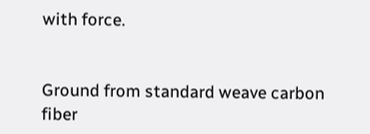with force.


Ground from standard weave carbon fiber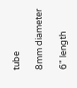tube

8mm diameter

6" length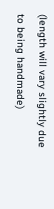(length will vary slightly due to being handmade)